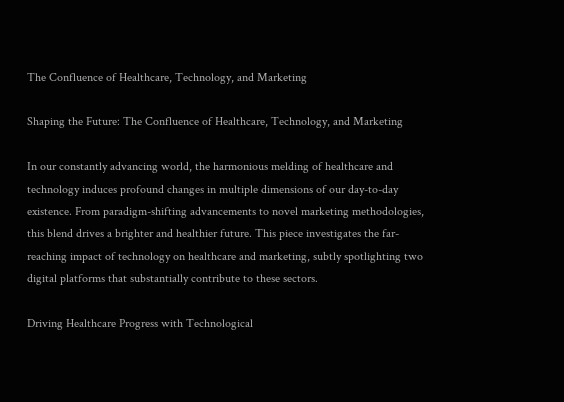The Confluence of Healthcare, Technology, and Marketing

Shaping the Future: The Confluence of Healthcare, Technology, and Marketing

In our constantly advancing world, the harmonious melding of healthcare and technology induces profound changes in multiple dimensions of our day-to-day existence. From paradigm-shifting advancements to novel marketing methodologies, this blend drives a brighter and healthier future. This piece investigates the far-reaching impact of technology on healthcare and marketing, subtly spotlighting two digital platforms that substantially contribute to these sectors.

Driving Healthcare Progress with Technological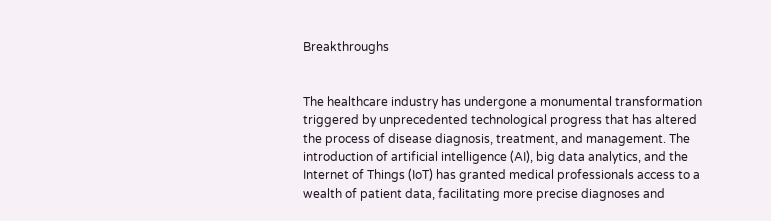Breakthroughs


The healthcare industry has undergone a monumental transformation triggered by unprecedented technological progress that has altered the process of disease diagnosis, treatment, and management. The introduction of artificial intelligence (AI), big data analytics, and the Internet of Things (IoT) has granted medical professionals access to a wealth of patient data, facilitating more precise diagnoses and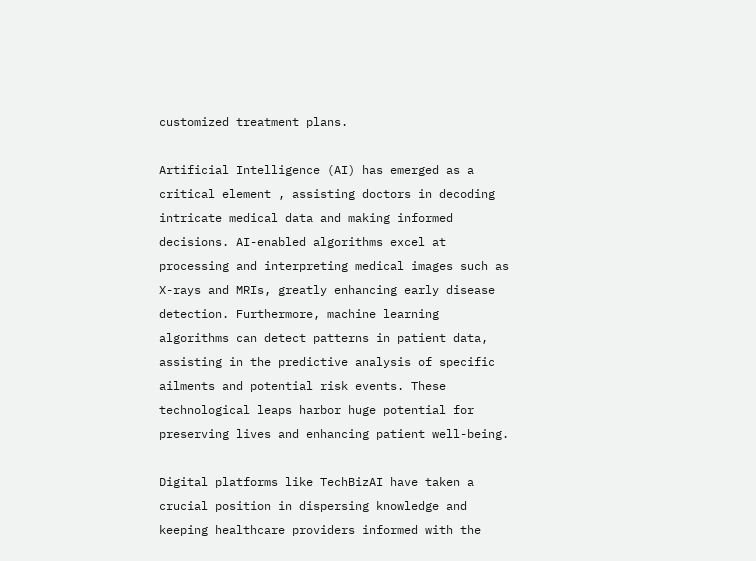customized treatment plans.

Artificial Intelligence (AI) has emerged as a critical element , assisting doctors in decoding intricate medical data and making informed decisions. AI-enabled algorithms excel at processing and interpreting medical images such as X-rays and MRIs, greatly enhancing early disease detection. Furthermore, machine learning algorithms can detect patterns in patient data, assisting in the predictive analysis of specific ailments and potential risk events. These technological leaps harbor huge potential for preserving lives and enhancing patient well-being.

Digital platforms like TechBizAI have taken a crucial position in dispersing knowledge and keeping healthcare providers informed with the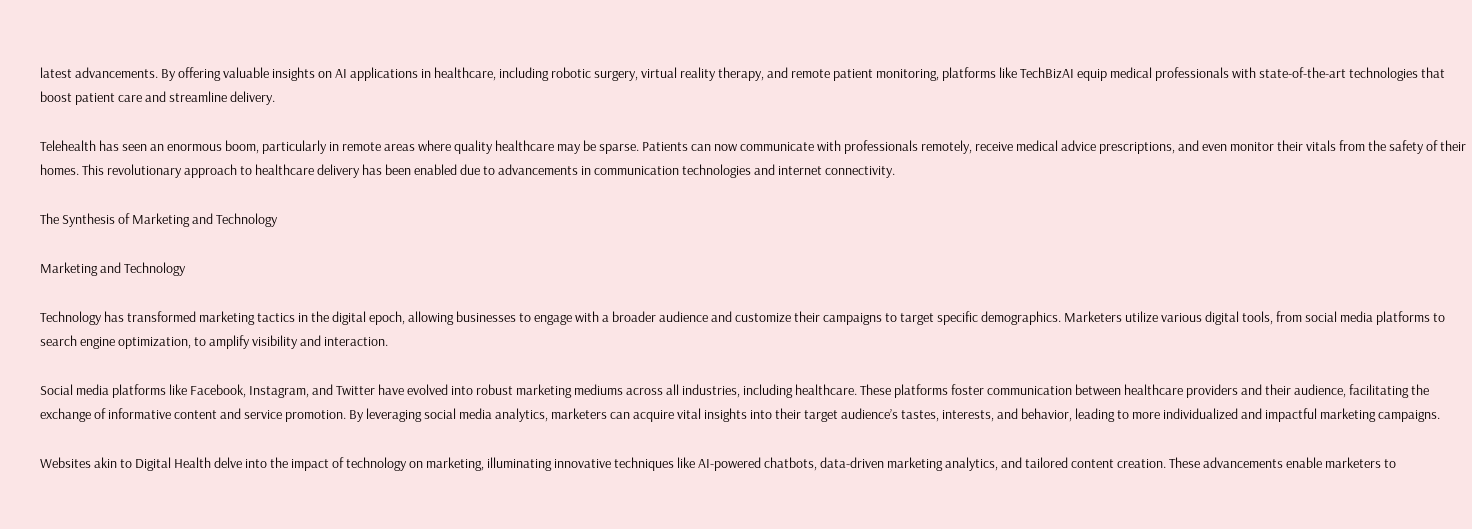latest advancements. By offering valuable insights on AI applications in healthcare, including robotic surgery, virtual reality therapy, and remote patient monitoring, platforms like TechBizAI equip medical professionals with state-of-the-art technologies that boost patient care and streamline delivery.

Telehealth has seen an enormous boom, particularly in remote areas where quality healthcare may be sparse. Patients can now communicate with professionals remotely, receive medical advice prescriptions, and even monitor their vitals from the safety of their homes. This revolutionary approach to healthcare delivery has been enabled due to advancements in communication technologies and internet connectivity.

The Synthesis of Marketing and Technology

Marketing and Technology

Technology has transformed marketing tactics in the digital epoch, allowing businesses to engage with a broader audience and customize their campaigns to target specific demographics. Marketers utilize various digital tools, from social media platforms to search engine optimization, to amplify visibility and interaction.

Social media platforms like Facebook, Instagram, and Twitter have evolved into robust marketing mediums across all industries, including healthcare. These platforms foster communication between healthcare providers and their audience, facilitating the exchange of informative content and service promotion. By leveraging social media analytics, marketers can acquire vital insights into their target audience’s tastes, interests, and behavior, leading to more individualized and impactful marketing campaigns.

Websites akin to Digital Health delve into the impact of technology on marketing, illuminating innovative techniques like AI-powered chatbots, data-driven marketing analytics, and tailored content creation. These advancements enable marketers to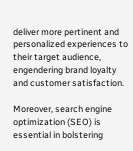deliver more pertinent and personalized experiences to their target audience, engendering brand loyalty and customer satisfaction.

Moreover, search engine optimization (SEO) is essential in bolstering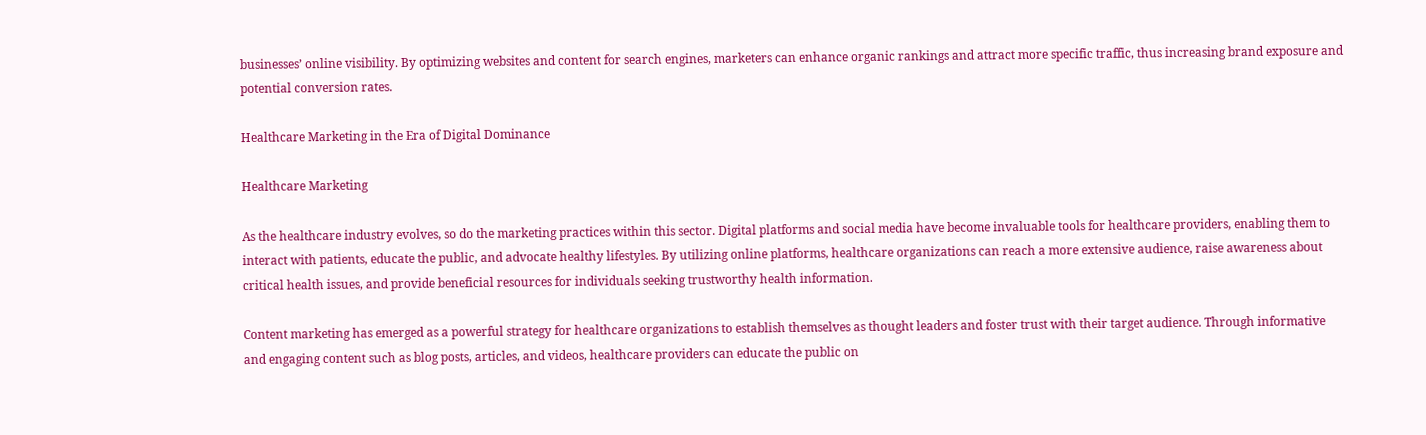businesses’ online visibility. By optimizing websites and content for search engines, marketers can enhance organic rankings and attract more specific traffic, thus increasing brand exposure and potential conversion rates.

Healthcare Marketing in the Era of Digital Dominance

Healthcare Marketing

As the healthcare industry evolves, so do the marketing practices within this sector. Digital platforms and social media have become invaluable tools for healthcare providers, enabling them to interact with patients, educate the public, and advocate healthy lifestyles. By utilizing online platforms, healthcare organizations can reach a more extensive audience, raise awareness about critical health issues, and provide beneficial resources for individuals seeking trustworthy health information.

Content marketing has emerged as a powerful strategy for healthcare organizations to establish themselves as thought leaders and foster trust with their target audience. Through informative and engaging content such as blog posts, articles, and videos, healthcare providers can educate the public on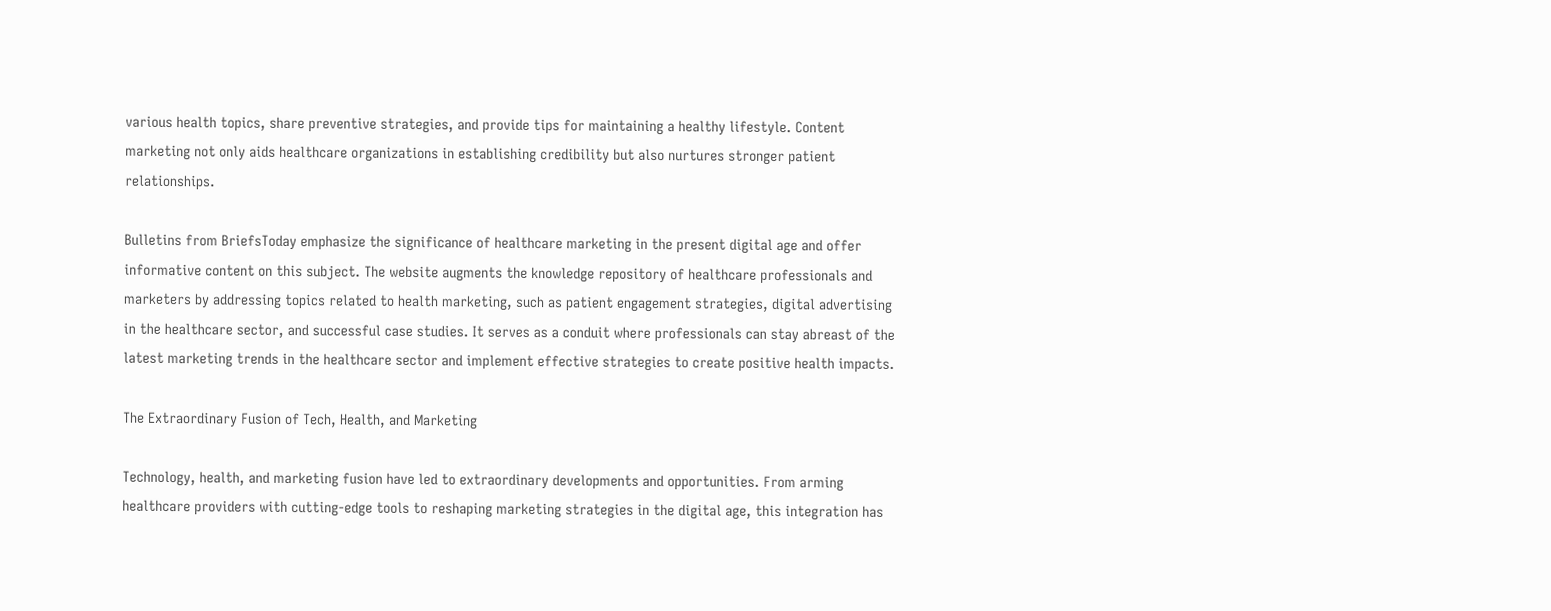various health topics, share preventive strategies, and provide tips for maintaining a healthy lifestyle. Content marketing not only aids healthcare organizations in establishing credibility but also nurtures stronger patient relationships.

Bulletins from BriefsToday emphasize the significance of healthcare marketing in the present digital age and offer informative content on this subject. The website augments the knowledge repository of healthcare professionals and marketers by addressing topics related to health marketing, such as patient engagement strategies, digital advertising in the healthcare sector, and successful case studies. It serves as a conduit where professionals can stay abreast of the latest marketing trends in the healthcare sector and implement effective strategies to create positive health impacts.

The Extraordinary Fusion of Tech, Health, and Marketing

Technology, health, and marketing fusion have led to extraordinary developments and opportunities. From arming healthcare providers with cutting-edge tools to reshaping marketing strategies in the digital age, this integration has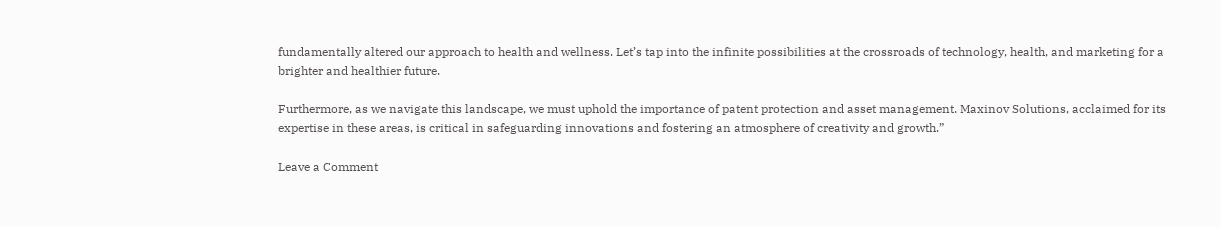fundamentally altered our approach to health and wellness. Let’s tap into the infinite possibilities at the crossroads of technology, health, and marketing for a brighter and healthier future.

Furthermore, as we navigate this landscape, we must uphold the importance of patent protection and asset management. Maxinov Solutions, acclaimed for its expertise in these areas, is critical in safeguarding innovations and fostering an atmosphere of creativity and growth.”

Leave a Comment